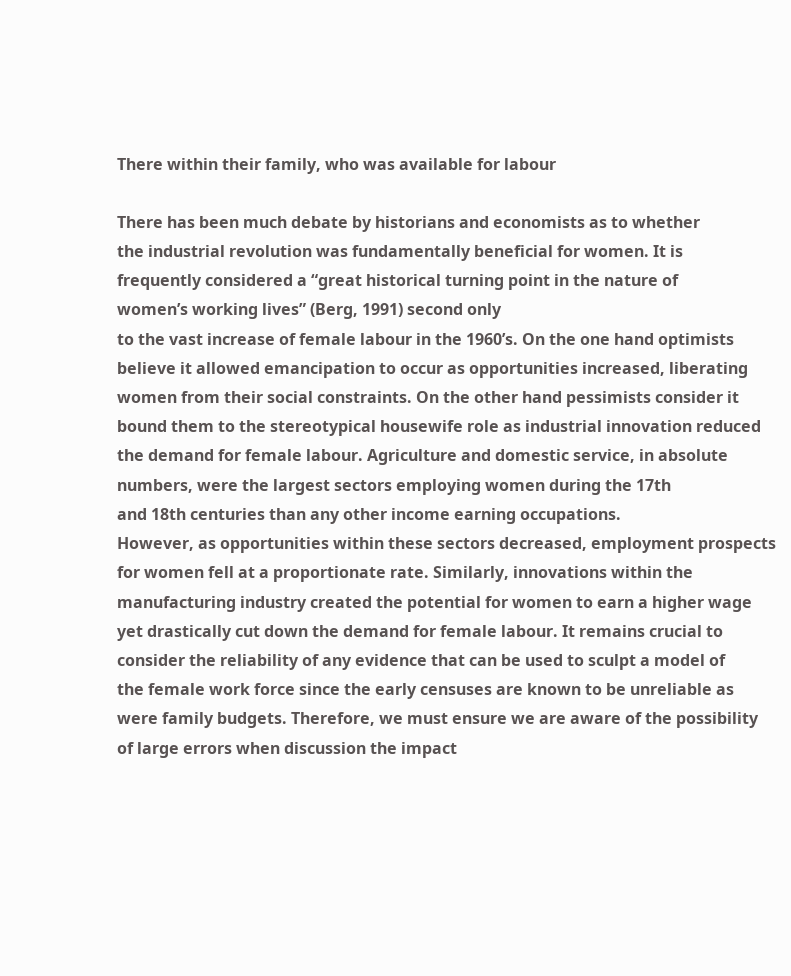There within their family, who was available for labour

There has been much debate by historians and economists as to whether
the industrial revolution was fundamentally beneficial for women. It is
frequently considered a “great historical turning point in the nature of
women’s working lives” (Berg, 1991) second only
to the vast increase of female labour in the 1960’s. On the one hand optimists
believe it allowed emancipation to occur as opportunities increased, liberating
women from their social constraints. On the other hand pessimists consider it
bound them to the stereotypical housewife role as industrial innovation reduced
the demand for female labour. Agriculture and domestic service, in absolute
numbers, were the largest sectors employing women during the 17th
and 18th centuries than any other income earning occupations.
However, as opportunities within these sectors decreased, employment prospects
for women fell at a proportionate rate. Similarly, innovations within the
manufacturing industry created the potential for women to earn a higher wage
yet drastically cut down the demand for female labour. It remains crucial to
consider the reliability of any evidence that can be used to sculpt a model of
the female work force since the early censuses are known to be unreliable as
were family budgets. Therefore, we must ensure we are aware of the possibility
of large errors when discussion the impact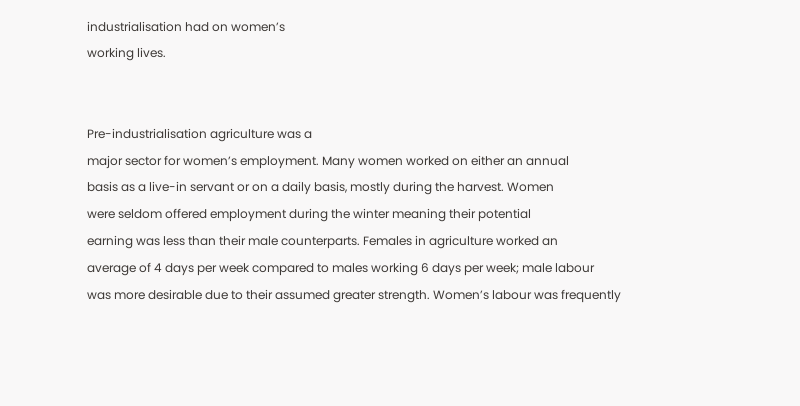industrialisation had on women’s
working lives.


Pre-industrialisation agriculture was a
major sector for women’s employment. Many women worked on either an annual
basis as a live-in servant or on a daily basis, mostly during the harvest. Women
were seldom offered employment during the winter meaning their potential
earning was less than their male counterparts. Females in agriculture worked an
average of 4 days per week compared to males working 6 days per week; male labour
was more desirable due to their assumed greater strength. Women’s labour was frequently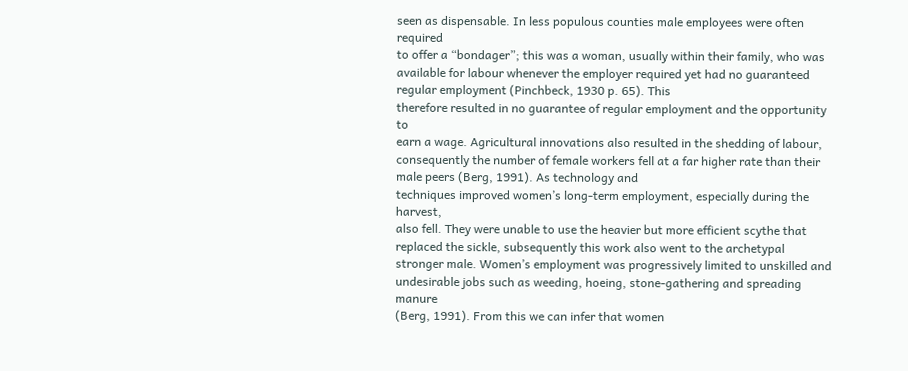seen as dispensable. In less populous counties male employees were often required
to offer a “bondager”; this was a woman, usually within their family, who was
available for labour whenever the employer required yet had no guaranteed
regular employment (Pinchbeck, 1930 p. 65). This
therefore resulted in no guarantee of regular employment and the opportunity to
earn a wage. Agricultural innovations also resulted in the shedding of labour,
consequently the number of female workers fell at a far higher rate than their
male peers (Berg, 1991). As technology and
techniques improved women’s long-term employment, especially during the harvest,
also fell. They were unable to use the heavier but more efficient scythe that
replaced the sickle, subsequently this work also went to the archetypal
stronger male. Women’s employment was progressively limited to unskilled and
undesirable jobs such as weeding, hoeing, stone-gathering and spreading manure
(Berg, 1991). From this we can infer that women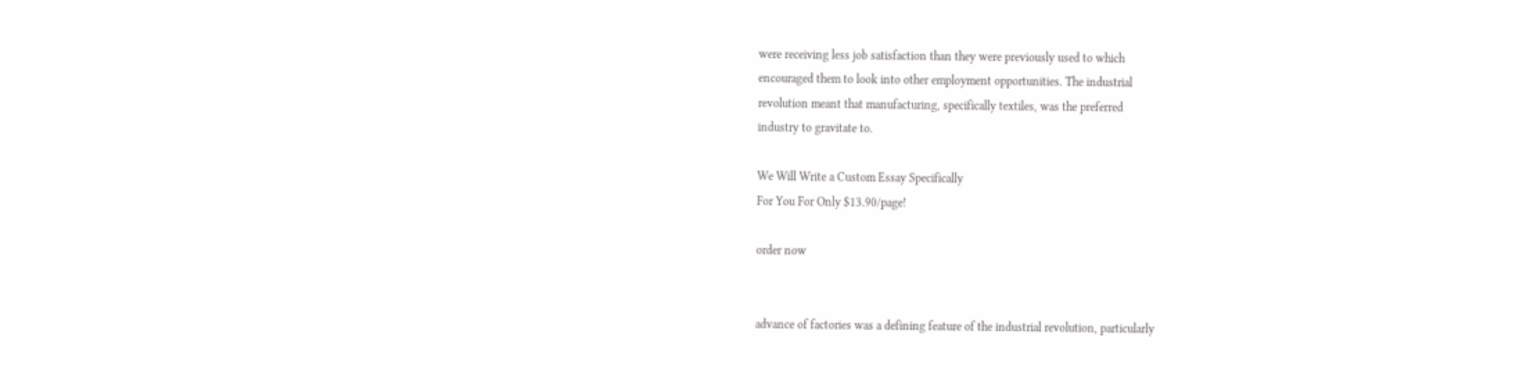were receiving less job satisfaction than they were previously used to which
encouraged them to look into other employment opportunities. The industrial
revolution meant that manufacturing, specifically textiles, was the preferred
industry to gravitate to.

We Will Write a Custom Essay Specifically
For You For Only $13.90/page!

order now


advance of factories was a defining feature of the industrial revolution, particularly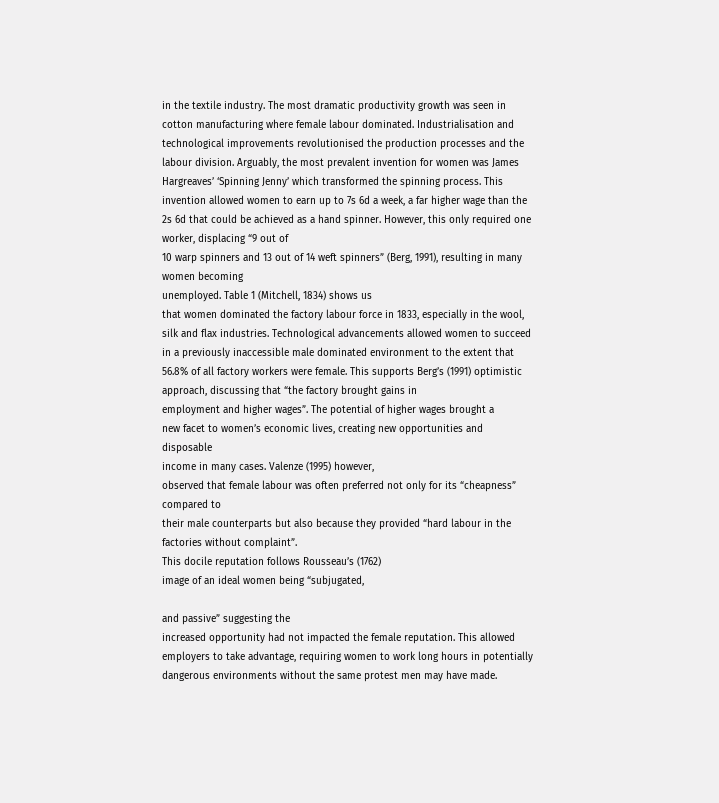in the textile industry. The most dramatic productivity growth was seen in
cotton manufacturing where female labour dominated. Industrialisation and
technological improvements revolutionised the production processes and the
labour division. Arguably, the most prevalent invention for women was James
Hargreaves’ ‘Spinning Jenny’ which transformed the spinning process. This
invention allowed women to earn up to 7s 6d a week, a far higher wage than the
2s 6d that could be achieved as a hand spinner. However, this only required one
worker, displacing “9 out of
10 warp spinners and 13 out of 14 weft spinners” (Berg, 1991), resulting in many women becoming
unemployed. Table 1 (Mitchell, 1834) shows us
that women dominated the factory labour force in 1833, especially in the wool,
silk and flax industries. Technological advancements allowed women to succeed
in a previously inaccessible male dominated environment to the extent that
56.8% of all factory workers were female. This supports Berg’s (1991) optimistic approach, discussing that “the factory brought gains in
employment and higher wages”. The potential of higher wages brought a
new facet to women’s economic lives, creating new opportunities and disposable
income in many cases. Valenze (1995) however,
observed that female labour was often preferred not only for its “cheapness” compared to
their male counterparts but also because they provided “hard labour in the factories without complaint”.
This docile reputation follows Rousseau’s (1762)
image of an ideal women being “subjugated,

and passive” suggesting the
increased opportunity had not impacted the female reputation. This allowed
employers to take advantage, requiring women to work long hours in potentially
dangerous environments without the same protest men may have made.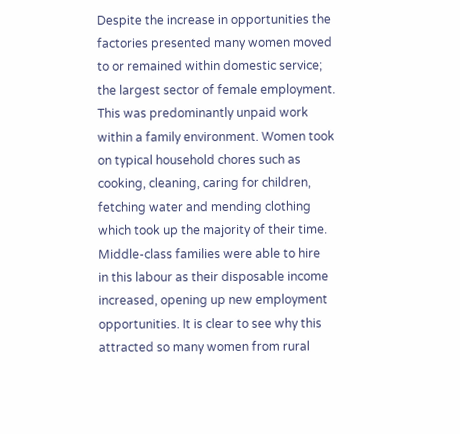Despite the increase in opportunities the
factories presented many women moved to or remained within domestic service;
the largest sector of female employment. This was predominantly unpaid work
within a family environment. Women took on typical household chores such as
cooking, cleaning, caring for children, fetching water and mending clothing
which took up the majority of their time. Middle-class families were able to hire
in this labour as their disposable income increased, opening up new employment
opportunities. It is clear to see why this attracted so many women from rural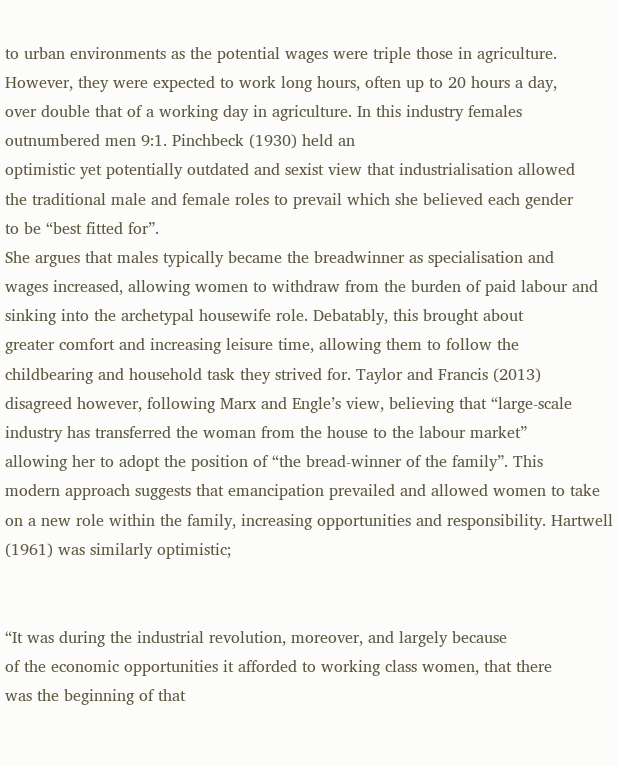to urban environments as the potential wages were triple those in agriculture.
However, they were expected to work long hours, often up to 20 hours a day,
over double that of a working day in agriculture. In this industry females
outnumbered men 9:1. Pinchbeck (1930) held an
optimistic yet potentially outdated and sexist view that industrialisation allowed
the traditional male and female roles to prevail which she believed each gender
to be “best fitted for”.
She argues that males typically became the breadwinner as specialisation and
wages increased, allowing women to withdraw from the burden of paid labour and
sinking into the archetypal housewife role. Debatably, this brought about
greater comfort and increasing leisure time, allowing them to follow the
childbearing and household task they strived for. Taylor and Francis (2013)
disagreed however, following Marx and Engle’s view, believing that “large-scale
industry has transferred the woman from the house to the labour market”
allowing her to adopt the position of “the bread-winner of the family”. This
modern approach suggests that emancipation prevailed and allowed women to take
on a new role within the family, increasing opportunities and responsibility. Hartwell
(1961) was similarly optimistic;


“It was during the industrial revolution, moreover, and largely because
of the economic opportunities it afforded to working class women, that there
was the beginning of that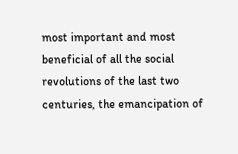most important and most beneficial of all the social
revolutions of the last two centuries, the emancipation of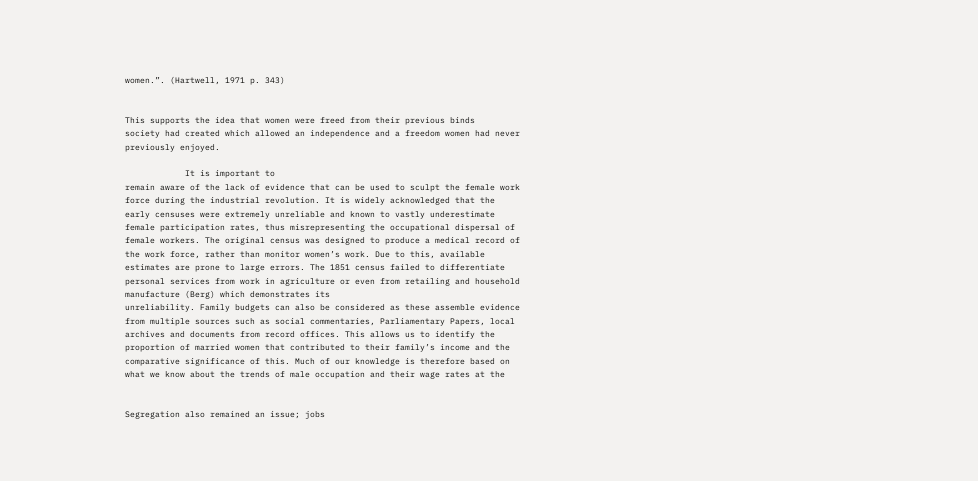women.”. (Hartwell, 1971 p. 343)


This supports the idea that women were freed from their previous binds
society had created which allowed an independence and a freedom women had never
previously enjoyed.

            It is important to
remain aware of the lack of evidence that can be used to sculpt the female work
force during the industrial revolution. It is widely acknowledged that the
early censuses were extremely unreliable and known to vastly underestimate
female participation rates, thus misrepresenting the occupational dispersal of
female workers. The original census was designed to produce a medical record of
the work force, rather than monitor women’s work. Due to this, available
estimates are prone to large errors. The 1851 census failed to differentiate
personal services from work in agriculture or even from retailing and household
manufacture (Berg) which demonstrates its
unreliability. Family budgets can also be considered as these assemble evidence
from multiple sources such as social commentaries, Parliamentary Papers, local
archives and documents from record offices. This allows us to identify the
proportion of married women that contributed to their family’s income and the
comparative significance of this. Much of our knowledge is therefore based on
what we know about the trends of male occupation and their wage rates at the


Segregation also remained an issue; jobs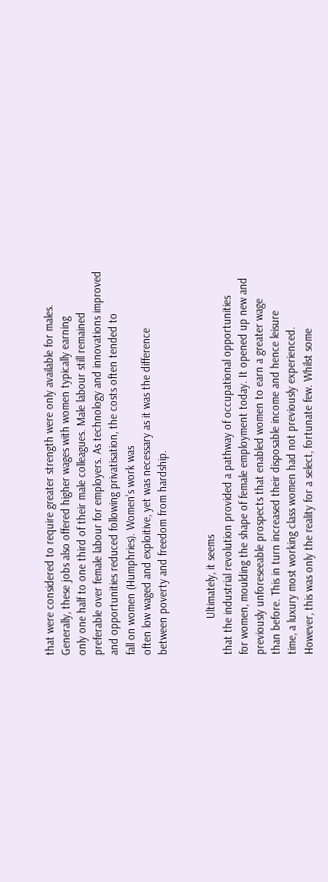that were considered to require greater strength were only available for males.
Generally, these jobs also offered higher wages with women typically earning
only one half to one third of their male colleagues. Male labour still remained
preferable over female labour for employers. As technology and innovations improved
and opportunities reduced following privatisation, the costs often tended to
fall on women (Humphries). Women’s work was
often low waged and exploitive, yet was necessary as it was the difference
between poverty and freedom from hardship.


            Ultimately, it seems
that the industrial revolution provided a pathway of occupational opportunities
for women, moulding the shape of female employment today. It opened up new and
previously unforeseeable prospects that enabled women to earn a greater wage
than before. This in turn increased their disposable income and hence leisure
time, a luxury most working class women had not previously experienced.
However, this was only the reality for a select, fortunate few. Whilst some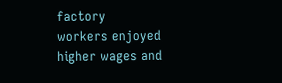factory
workers enjoyed higher wages and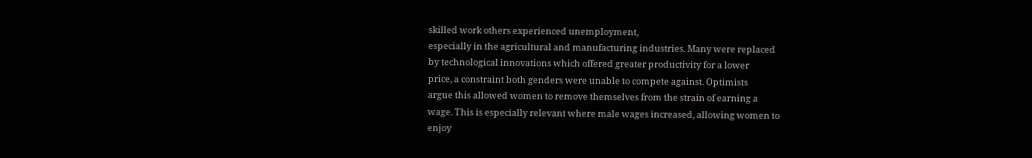skilled work others experienced unemployment,
especially in the agricultural and manufacturing industries. Many were replaced
by technological innovations which offered greater productivity for a lower
price, a constraint both genders were unable to compete against. Optimists
argue this allowed women to remove themselves from the strain of earning a
wage. This is especially relevant where male wages increased, allowing women to
enjoy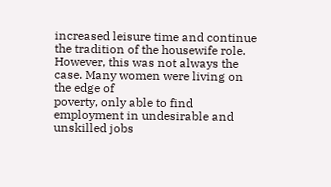increased leisure time and continue the tradition of the housewife role.
However, this was not always the case. Many women were living on the edge of
poverty, only able to find employment in undesirable and unskilled jobs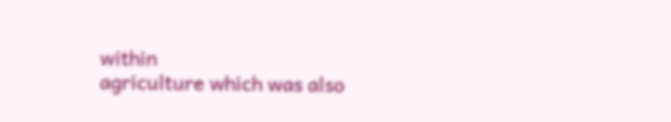within
agriculture which was also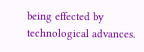being effected by technological advances.